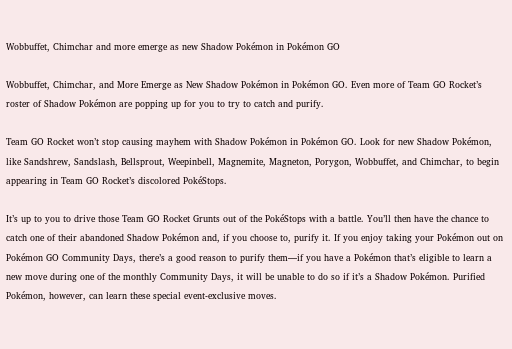Wobbuffet, Chimchar and more emerge as new Shadow Pokémon in Pokémon GO

Wobbuffet, Chimchar, and More Emerge as New Shadow Pokémon in Pokémon GO. Even more of Team GO Rocket’s roster of Shadow Pokémon are popping up for you to try to catch and purify.

Team GO Rocket won’t stop causing mayhem with Shadow Pokémon in Pokémon GO. Look for new Shadow Pokémon, like Sandshrew, Sandslash, Bellsprout, Weepinbell, Magnemite, Magneton, Porygon, Wobbuffet, and Chimchar, to begin appearing in Team GO Rocket’s discolored PokéStops.

It’s up to you to drive those Team GO Rocket Grunts out of the PokéStops with a battle. You’ll then have the chance to catch one of their abandoned Shadow Pokémon and, if you choose to, purify it. If you enjoy taking your Pokémon out on Pokémon GO Community Days, there’s a good reason to purify them—if you have a Pokémon that’s eligible to learn a new move during one of the monthly Community Days, it will be unable to do so if it’s a Shadow Pokémon. Purified Pokémon, however, can learn these special event-exclusive moves.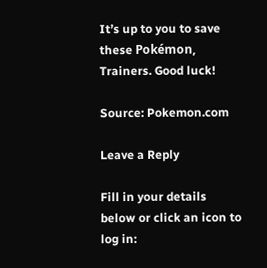It’s up to you to save these Pokémon, Trainers. Good luck!

Source: Pokemon.com

Leave a Reply

Fill in your details below or click an icon to log in: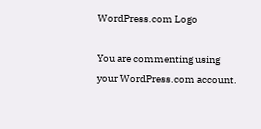WordPress.com Logo

You are commenting using your WordPress.com account.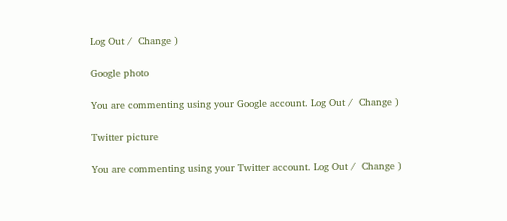Log Out /  Change )

Google photo

You are commenting using your Google account. Log Out /  Change )

Twitter picture

You are commenting using your Twitter account. Log Out /  Change )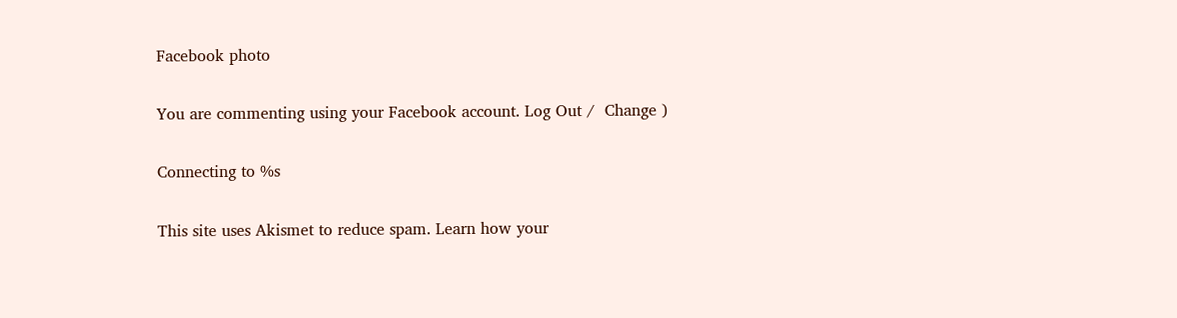Facebook photo

You are commenting using your Facebook account. Log Out /  Change )

Connecting to %s

This site uses Akismet to reduce spam. Learn how your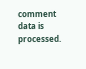comment data is processed.